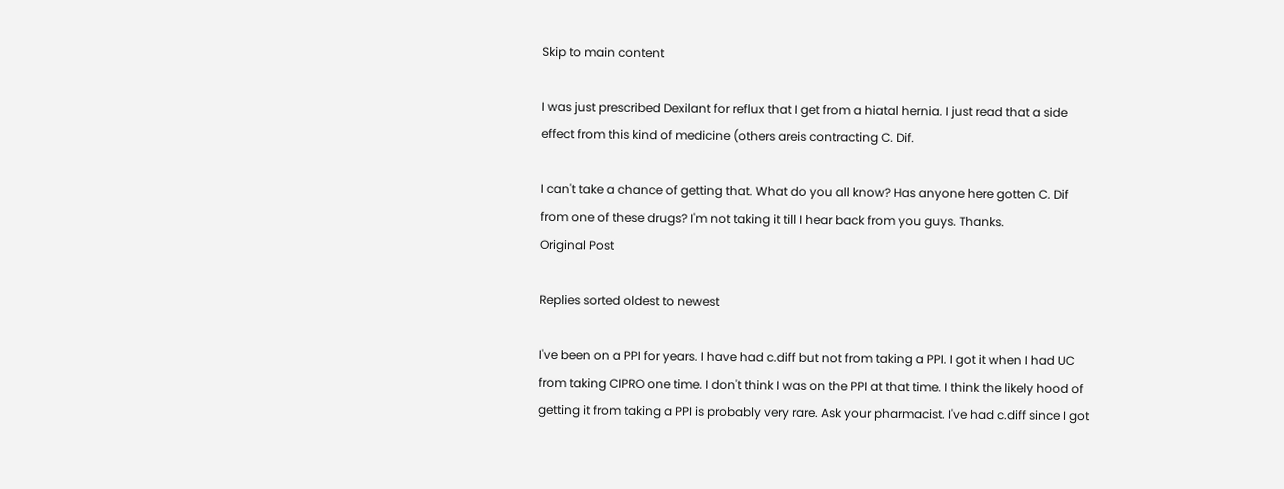Skip to main content

I was just prescribed Dexilant for reflux that I get from a hiatal hernia. I just read that a side effect from this kind of medicine (others areis contracting C. Dif.

I can't take a chance of getting that. What do you all know? Has anyone here gotten C. Dif from one of these drugs? I'm not taking it till I hear back from you guys. Thanks.
Original Post

Replies sorted oldest to newest

I've been on a PPI for years. I have had c.diff but not from taking a PPI. I got it when I had UC from taking CIPRO one time. I don't think I was on the PPI at that time. I think the likely hood of getting it from taking a PPI is probably very rare. Ask your pharmacist. I've had c.diff since I got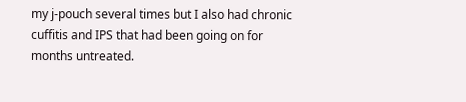my j-pouch several times but I also had chronic cuffitis and IPS that had been going on for months untreated.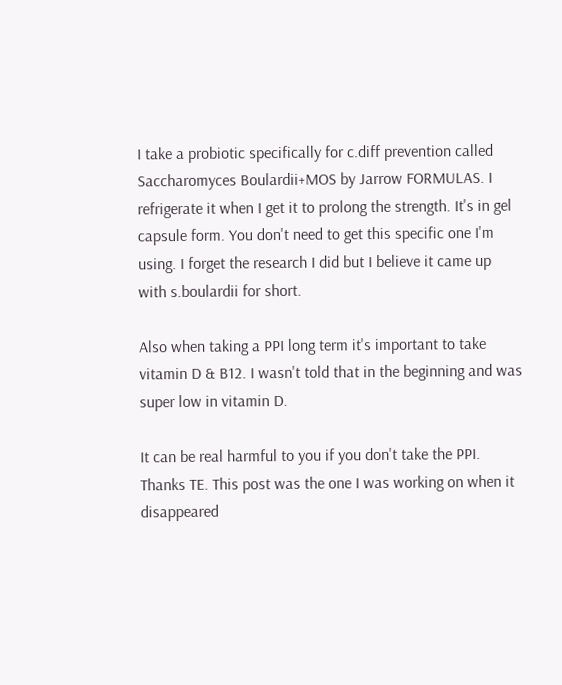I take a probiotic specifically for c.diff prevention called Saccharomyces Boulardii+MOS by Jarrow FORMULAS. I refrigerate it when I get it to prolong the strength. It's in gel capsule form. You don't need to get this specific one I'm using. I forget the research I did but I believe it came up with s.boulardii for short.

Also when taking a PPI long term it's important to take vitamin D & B12. I wasn't told that in the beginning and was super low in vitamin D.

It can be real harmful to you if you don't take the PPI.
Thanks TE. This post was the one I was working on when it disappeared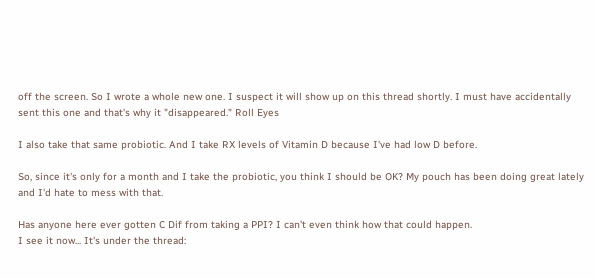off the screen. So I wrote a whole new one. I suspect it will show up on this thread shortly. I must have accidentally sent this one and that's why it "disappeared." Roll Eyes

I also take that same probiotic. And I take RX levels of Vitamin D because I've had low D before.

So, since it's only for a month and I take the probiotic, you think I should be OK? My pouch has been doing great lately and I'd hate to mess with that.

Has anyone here ever gotten C Dif from taking a PPI? I can't even think how that could happen.
I see it now... It's under the thread: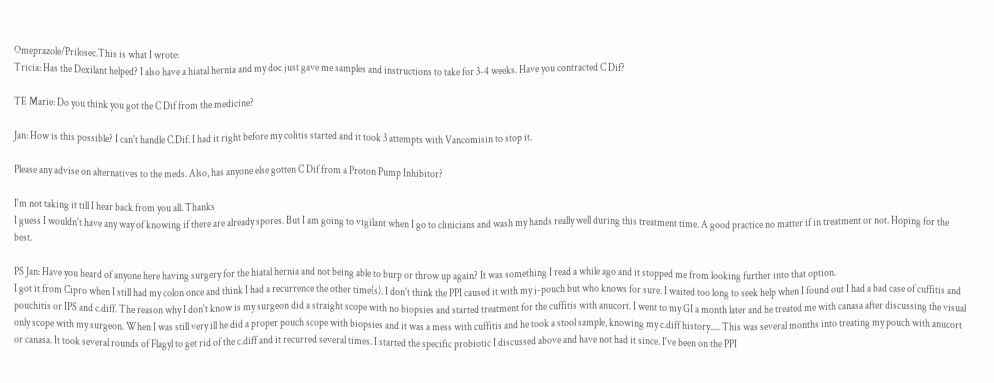Omeprazole/Prilosec.This is what I wrote:
Tricia: Has the Dexilant helped? I also have a hiatal hernia and my doc just gave me samples and instructions to take for 3-4 weeks. Have you contracted C Dif?

TE Marie: Do you think you got the C Dif from the medicine?

Jan: How is this possible? I can't handle C.Dif. I had it right before my colitis started and it took 3 attempts with Vancomisin to stop it.

Please any advise on alternatives to the meds. Also, has anyone else gotten C Dif from a Proton Pump Inhibitor?

I'm not taking it till I hear back from you all. Thanks
I guess I wouldn't have any way of knowing if there are already spores. But I am going to vigilant when I go to clinicians and wash my hands really well during this treatment time. A good practice no matter if in treatment or not. Hoping for the best.

PS Jan: Have you heard of anyone here having surgery for the hiatal hernia and not being able to burp or throw up again? It was something I read a while ago and it stopped me from looking further into that option.
I got it from Cipro when I still had my colon once and think I had a recurrence the other time(s). I don't think the PPI caused it with my j-pouch but who knows for sure. I waited too long to seek help when I found out I had a bad case of cuffitis and pouchitis or IPS and c.diff. The reason why I don't know is my surgeon did a straight scope with no biopsies and started treatment for the cuffitis with anucort. I went to my GI a month later and he treated me with canasa after discussing the visual only scope with my surgeon. When I was still very ill he did a proper pouch scope with biopsies and it was a mess with cuffitis and he took a stool sample, knowing my c.diff history..... This was several months into treating my pouch with anucort or canasa. It took several rounds of Flagyl to get rid of the c.diff and it recurred several times. I started the specific probiotic I discussed above and have not had it since. I've been on the PPI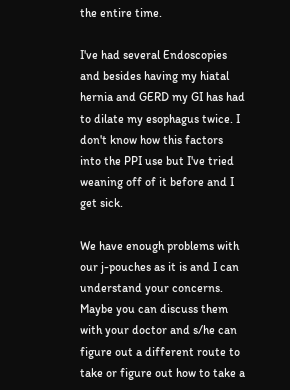the entire time.

I've had several Endoscopies and besides having my hiatal hernia and GERD my GI has had to dilate my esophagus twice. I don't know how this factors into the PPI use but I've tried weaning off of it before and I get sick.

We have enough problems with our j-pouches as it is and I can understand your concerns. Maybe you can discuss them with your doctor and s/he can figure out a different route to take or figure out how to take a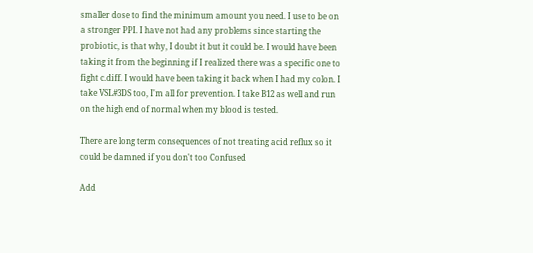smaller dose to find the minimum amount you need. I use to be on a stronger PPI. I have not had any problems since starting the probiotic, is that why, I doubt it but it could be. I would have been taking it from the beginning if I realized there was a specific one to fight c.diff. I would have been taking it back when I had my colon. I take VSL#3DS too, I'm all for prevention. I take B12 as well and run on the high end of normal when my blood is tested.

There are long term consequences of not treating acid reflux so it could be damned if you don't too Confused

Add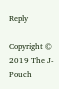Reply

Copyright © 2019 The J-Pouch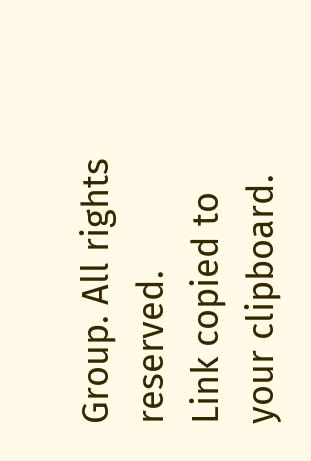Group. All rights reserved.
Link copied to your clipboard.